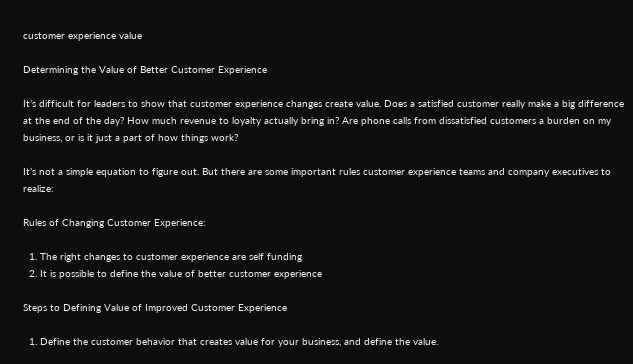customer experience value

Determining the Value of Better Customer Experience

It’s difficult for leaders to show that customer experience changes create value. Does a satisfied customer really make a big difference at the end of the day? How much revenue to loyalty actually bring in? Are phone calls from dissatisfied customers a burden on my business, or is it just a part of how things work?

It’s not a simple equation to figure out. But there are some important rules customer experience teams and company executives to realize:

Rules of Changing Customer Experience:

  1. The right changes to customer experience are self funding
  2. It is possible to define the value of better customer experience

Steps to Defining Value of Improved Customer Experience

  1. Define the customer behavior that creates value for your business, and define the value.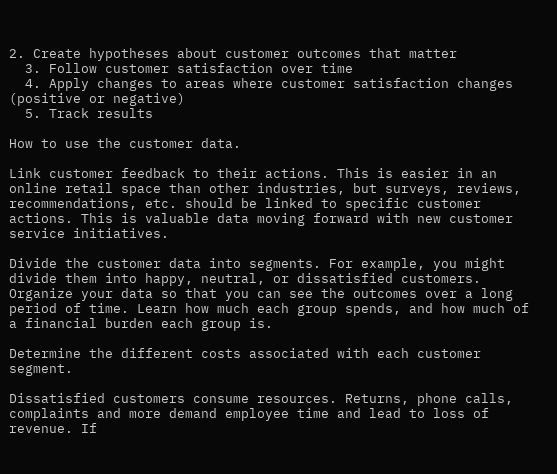2. Create hypotheses about customer outcomes that matter
  3. Follow customer satisfaction over time
  4. Apply changes to areas where customer satisfaction changes (positive or negative)
  5. Track results

How to use the customer data.

Link customer feedback to their actions. This is easier in an online retail space than other industries, but surveys, reviews, recommendations, etc. should be linked to specific customer actions. This is valuable data moving forward with new customer service initiatives.

Divide the customer data into segments. For example, you might divide them into happy, neutral, or dissatisfied customers. Organize your data so that you can see the outcomes over a long period of time. Learn how much each group spends, and how much of a financial burden each group is.

Determine the different costs associated with each customer segment.

Dissatisfied customers consume resources. Returns, phone calls, complaints and more demand employee time and lead to loss of revenue. If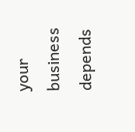your business depends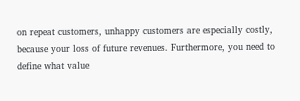on repeat customers, unhappy customers are especially costly, because your loss of future revenues. Furthermore, you need to define what value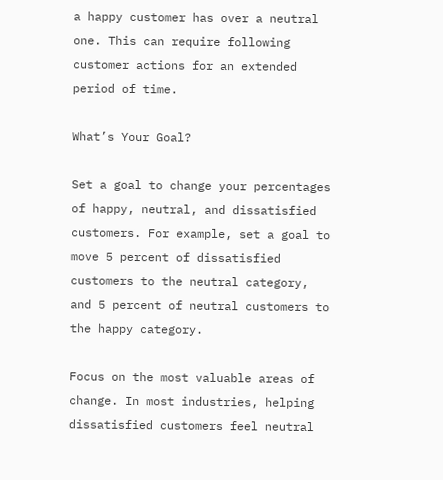a happy customer has over a neutral one. This can require following customer actions for an extended period of time.

What’s Your Goal?

Set a goal to change your percentages of happy, neutral, and dissatisfied customers. For example, set a goal to move 5 percent of dissatisfied customers to the neutral category, and 5 percent of neutral customers to the happy category.

Focus on the most valuable areas of change. In most industries, helping dissatisfied customers feel neutral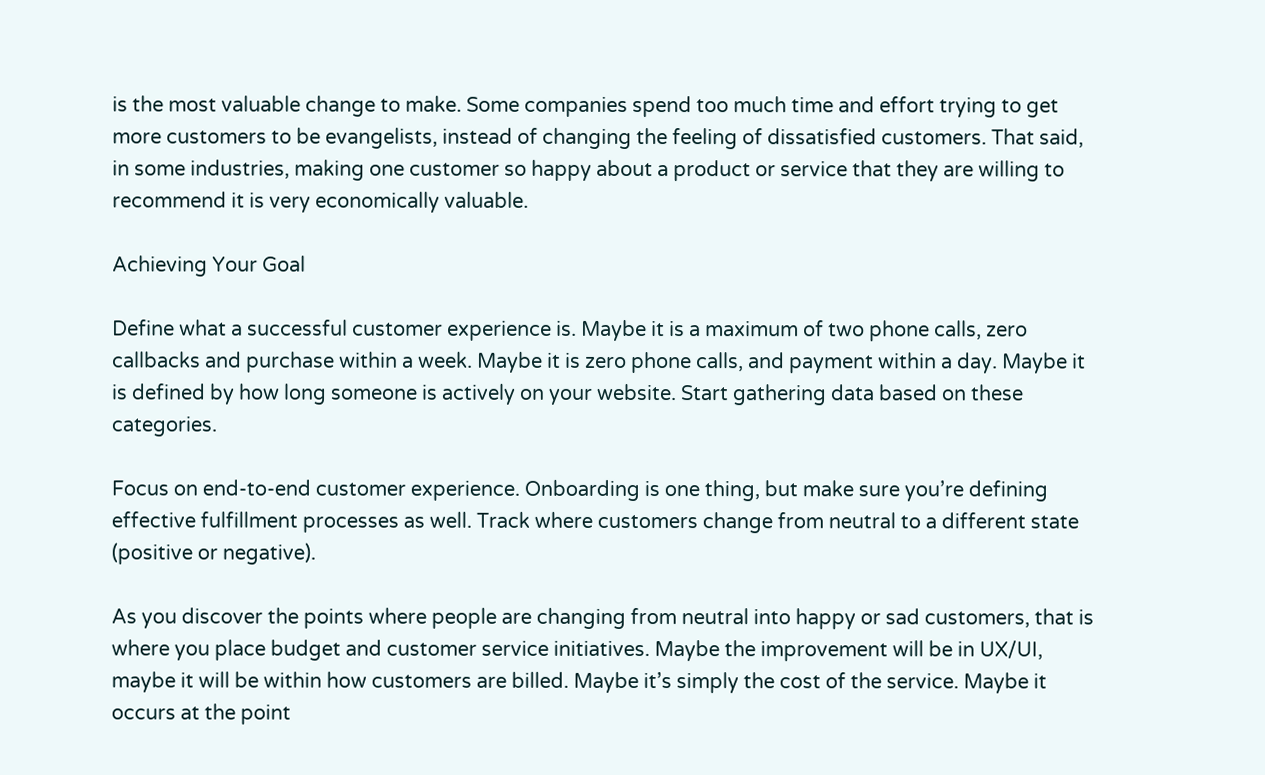is the most valuable change to make. Some companies spend too much time and effort trying to get more customers to be evangelists, instead of changing the feeling of dissatisfied customers. That said, in some industries, making one customer so happy about a product or service that they are willing to recommend it is very economically valuable.

Achieving Your Goal

Define what a successful customer experience is. Maybe it is a maximum of two phone calls, zero callbacks and purchase within a week. Maybe it is zero phone calls, and payment within a day. Maybe it is defined by how long someone is actively on your website. Start gathering data based on these categories.

Focus on end-to-end customer experience. Onboarding is one thing, but make sure you’re defining effective fulfillment processes as well. Track where customers change from neutral to a different state (positive or negative).

As you discover the points where people are changing from neutral into happy or sad customers, that is where you place budget and customer service initiatives. Maybe the improvement will be in UX/UI, maybe it will be within how customers are billed. Maybe it’s simply the cost of the service. Maybe it occurs at the point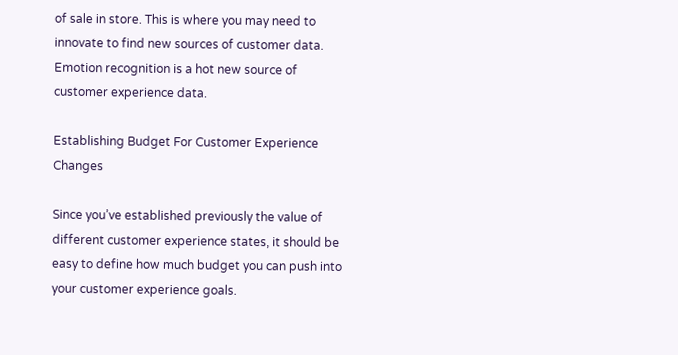of sale in store. This is where you may need to innovate to find new sources of customer data. Emotion recognition is a hot new source of customer experience data.

Establishing Budget For Customer Experience Changes

Since you’ve established previously the value of different customer experience states, it should be easy to define how much budget you can push into your customer experience goals.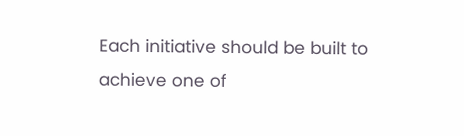Each initiative should be built to achieve one of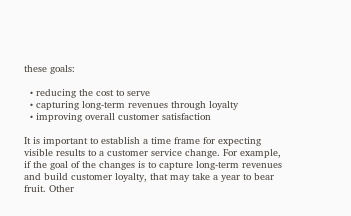these goals:

  • reducing the cost to serve
  • capturing long-term revenues through loyalty
  • improving overall customer satisfaction

It is important to establish a time frame for expecting visible results to a customer service change. For example, if the goal of the changes is to capture long-term revenues and build customer loyalty, that may take a year to bear fruit. Other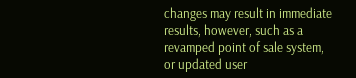changes may result in immediate results, however, such as a revamped point of sale system, or updated user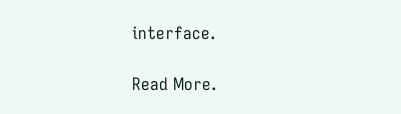interface.

Read More.